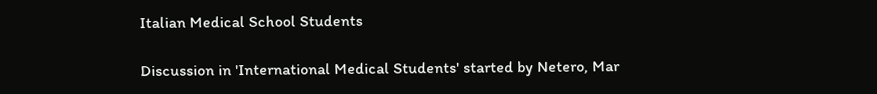Italian Medical School Students

Discussion in 'International Medical Students' started by Netero, Mar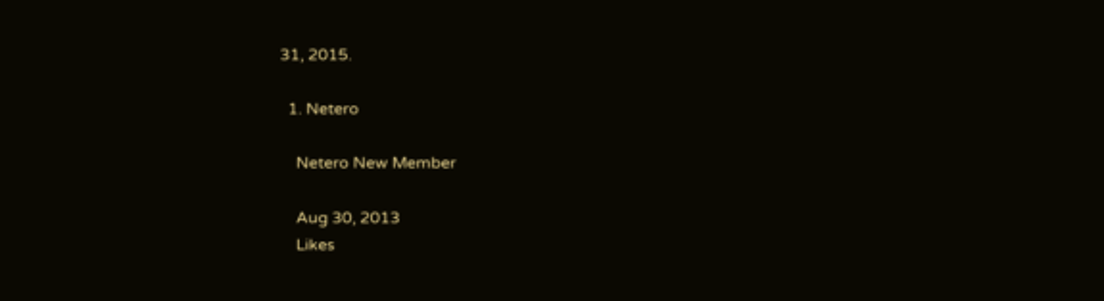31, 2015.

  1. Netero

    Netero New Member

    Aug 30, 2013
    Likes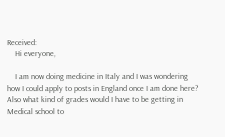Received:
    Hi everyone,

    I am now doing medicine in Italy and I was wondering how I could apply to posts in England once I am done here? Also what kind of grades would I have to be getting in Medical school to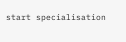start specialisation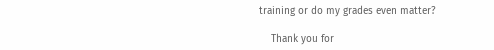training or do my grades even matter?

    Thank you for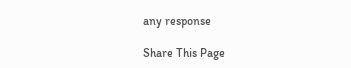any response

Share This Page